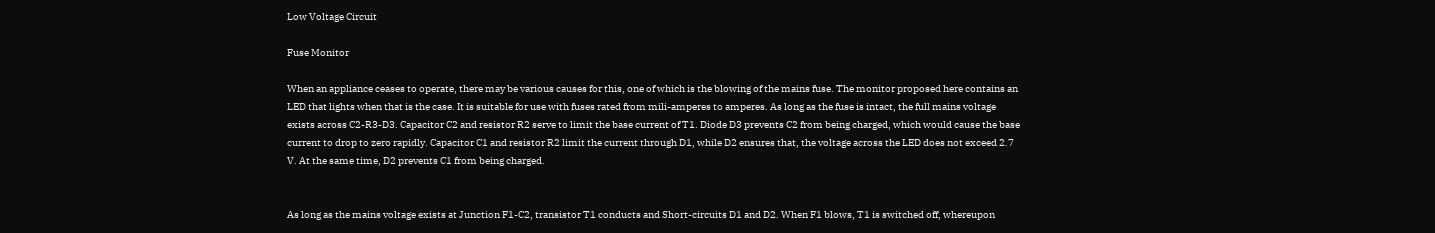Low Voltage Circuit

Fuse Monitor

When an appliance ceases to operate, there may be various causes for this, one of which is the blowing of the mains fuse. The monitor proposed here contains an LED that lights when that is the case. It is suitable for use with fuses rated from mili-amperes to amperes. As long as the fuse is intact, the full mains voltage exists across C2-R3-D3. Capacitor C2 and resistor R2 serve to limit the base current of T1. Diode D3 prevents C2 from being charged, which would cause the base current to drop to zero rapidly. Capacitor C1 and resistor R2 limit the current through D1, while D2 ensures that, the voltage across the LED does not exceed 2.7 V. At the same time, D2 prevents C1 from being charged.


As long as the mains voltage exists at Junction F1-C2, transistor T1 conducts and Short-circuits D1 and D2. When F1 blows, T1 is switched off, whereupon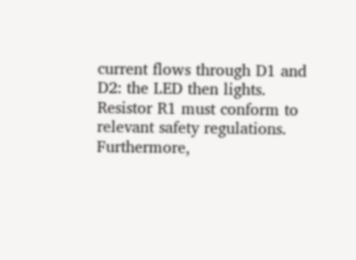current flows through D1 and D2: the LED then lights. Resistor R1 must conform to relevant safety regulations. Furthermore,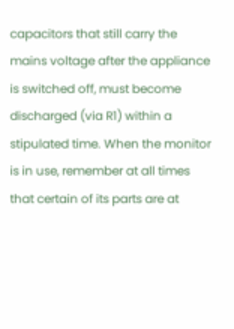capacitors that still carry the mains voltage after the appliance is switched off, must become discharged (via R1) within a stipulated time. When the monitor is in use, remember at all times that certain of its parts are at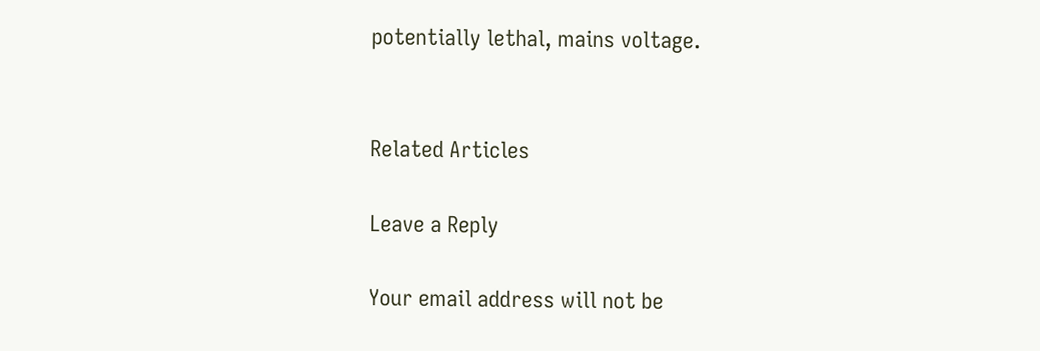potentially lethal, mains voltage.


Related Articles

Leave a Reply

Your email address will not be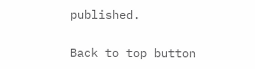published.

Back to top button